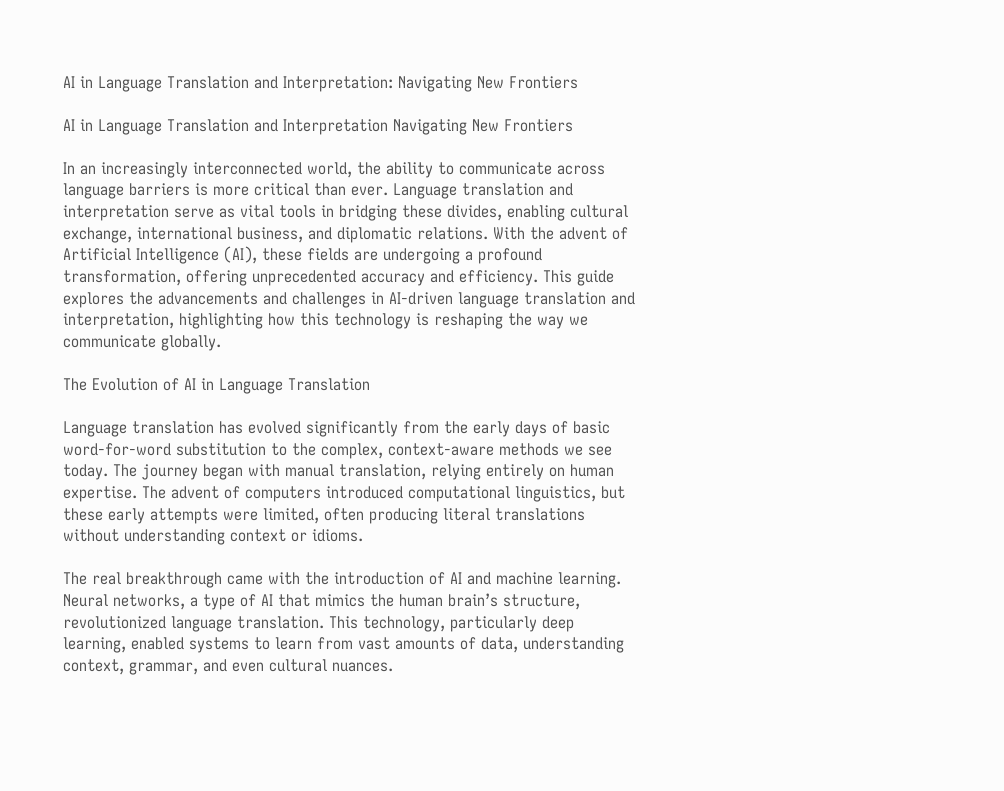AI in Language Translation and Interpretation: Navigating New Frontiers

AI in Language Translation and Interpretation Navigating New Frontiers

In an increasingly interconnected world, the ability to communicate across language barriers is more critical than ever. Language translation and interpretation serve as vital tools in bridging these divides, enabling cultural exchange, international business, and diplomatic relations. With the advent of Artificial Intelligence (AI), these fields are undergoing a profound transformation, offering unprecedented accuracy and efficiency. This guide explores the advancements and challenges in AI-driven language translation and interpretation, highlighting how this technology is reshaping the way we communicate globally.

The Evolution of AI in Language Translation

Language translation has evolved significantly from the early days of basic word-for-word substitution to the complex, context-aware methods we see today. The journey began with manual translation, relying entirely on human expertise. The advent of computers introduced computational linguistics, but these early attempts were limited, often producing literal translations without understanding context or idioms.

The real breakthrough came with the introduction of AI and machine learning. Neural networks, a type of AI that mimics the human brain’s structure, revolutionized language translation. This technology, particularly deep learning, enabled systems to learn from vast amounts of data, understanding context, grammar, and even cultural nuances.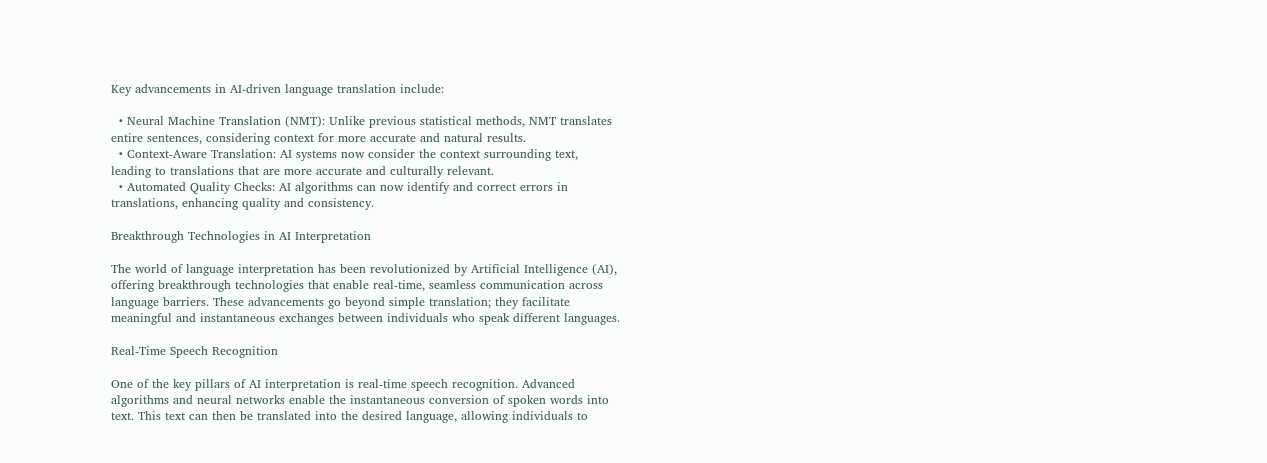Key advancements in AI-driven language translation include:

  • Neural Machine Translation (NMT): Unlike previous statistical methods, NMT translates entire sentences, considering context for more accurate and natural results.
  • Context-Aware Translation: AI systems now consider the context surrounding text, leading to translations that are more accurate and culturally relevant.
  • Automated Quality Checks: AI algorithms can now identify and correct errors in translations, enhancing quality and consistency.

Breakthrough Technologies in AI Interpretation

The world of language interpretation has been revolutionized by Artificial Intelligence (AI), offering breakthrough technologies that enable real-time, seamless communication across language barriers. These advancements go beyond simple translation; they facilitate meaningful and instantaneous exchanges between individuals who speak different languages.

Real-Time Speech Recognition

One of the key pillars of AI interpretation is real-time speech recognition. Advanced algorithms and neural networks enable the instantaneous conversion of spoken words into text. This text can then be translated into the desired language, allowing individuals to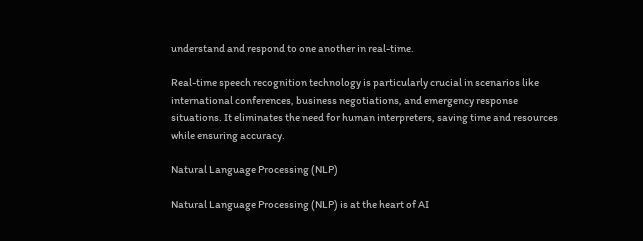understand and respond to one another in real-time.

Real-time speech recognition technology is particularly crucial in scenarios like international conferences, business negotiations, and emergency response situations. It eliminates the need for human interpreters, saving time and resources while ensuring accuracy.

Natural Language Processing (NLP)

Natural Language Processing (NLP) is at the heart of AI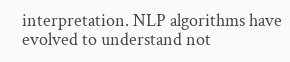interpretation. NLP algorithms have evolved to understand not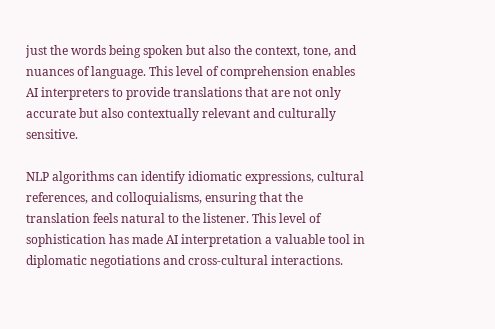just the words being spoken but also the context, tone, and nuances of language. This level of comprehension enables AI interpreters to provide translations that are not only accurate but also contextually relevant and culturally sensitive.

NLP algorithms can identify idiomatic expressions, cultural references, and colloquialisms, ensuring that the translation feels natural to the listener. This level of sophistication has made AI interpretation a valuable tool in diplomatic negotiations and cross-cultural interactions.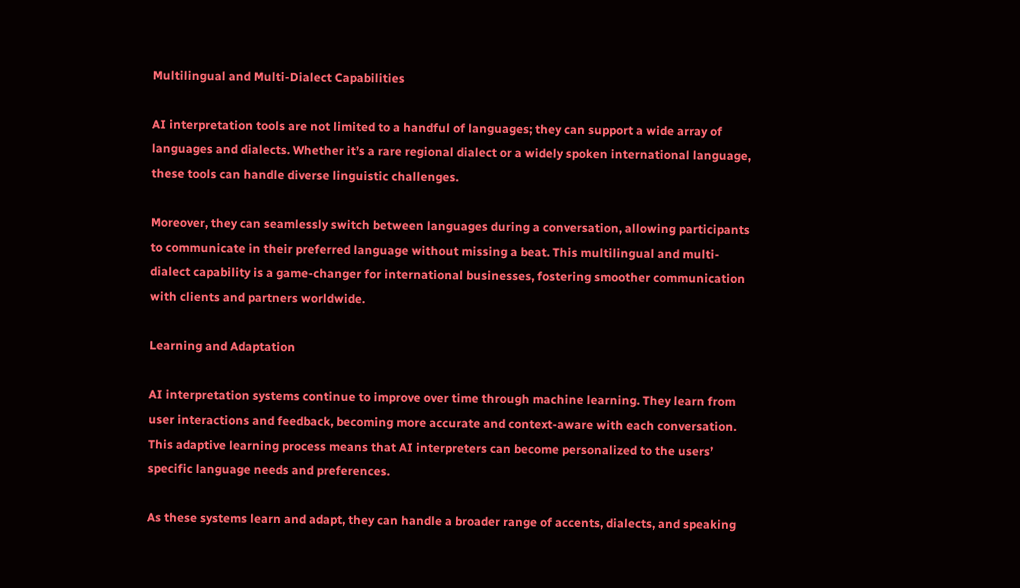Multilingual and Multi-Dialect Capabilities

AI interpretation tools are not limited to a handful of languages; they can support a wide array of languages and dialects. Whether it’s a rare regional dialect or a widely spoken international language, these tools can handle diverse linguistic challenges.

Moreover, they can seamlessly switch between languages during a conversation, allowing participants to communicate in their preferred language without missing a beat. This multilingual and multi-dialect capability is a game-changer for international businesses, fostering smoother communication with clients and partners worldwide.

Learning and Adaptation

AI interpretation systems continue to improve over time through machine learning. They learn from user interactions and feedback, becoming more accurate and context-aware with each conversation. This adaptive learning process means that AI interpreters can become personalized to the users’ specific language needs and preferences.

As these systems learn and adapt, they can handle a broader range of accents, dialects, and speaking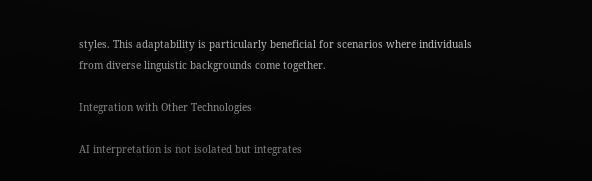styles. This adaptability is particularly beneficial for scenarios where individuals from diverse linguistic backgrounds come together.

Integration with Other Technologies

AI interpretation is not isolated but integrates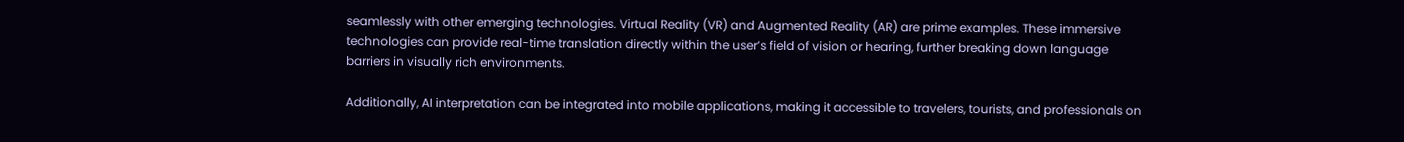seamlessly with other emerging technologies. Virtual Reality (VR) and Augmented Reality (AR) are prime examples. These immersive technologies can provide real-time translation directly within the user’s field of vision or hearing, further breaking down language barriers in visually rich environments.

Additionally, AI interpretation can be integrated into mobile applications, making it accessible to travelers, tourists, and professionals on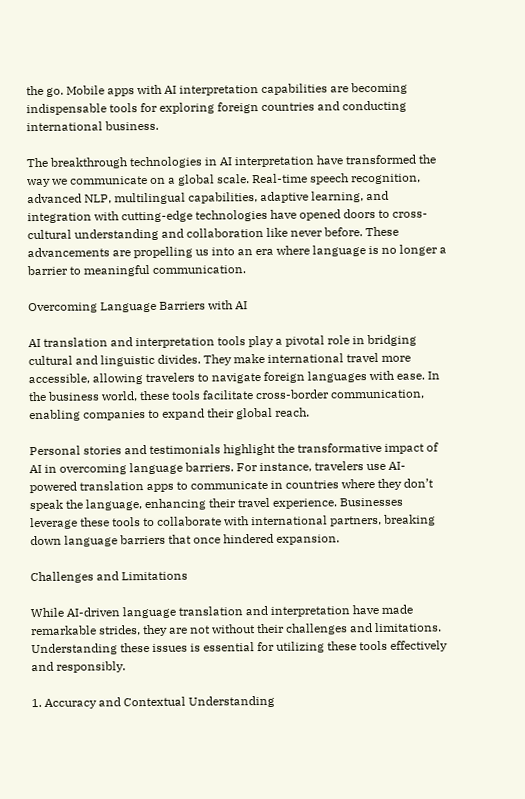the go. Mobile apps with AI interpretation capabilities are becoming indispensable tools for exploring foreign countries and conducting international business.

The breakthrough technologies in AI interpretation have transformed the way we communicate on a global scale. Real-time speech recognition, advanced NLP, multilingual capabilities, adaptive learning, and integration with cutting-edge technologies have opened doors to cross-cultural understanding and collaboration like never before. These advancements are propelling us into an era where language is no longer a barrier to meaningful communication.

Overcoming Language Barriers with AI

AI translation and interpretation tools play a pivotal role in bridging cultural and linguistic divides. They make international travel more accessible, allowing travelers to navigate foreign languages with ease. In the business world, these tools facilitate cross-border communication, enabling companies to expand their global reach.

Personal stories and testimonials highlight the transformative impact of AI in overcoming language barriers. For instance, travelers use AI-powered translation apps to communicate in countries where they don’t speak the language, enhancing their travel experience. Businesses leverage these tools to collaborate with international partners, breaking down language barriers that once hindered expansion.

Challenges and Limitations

While AI-driven language translation and interpretation have made remarkable strides, they are not without their challenges and limitations. Understanding these issues is essential for utilizing these tools effectively and responsibly.

1. Accuracy and Contextual Understanding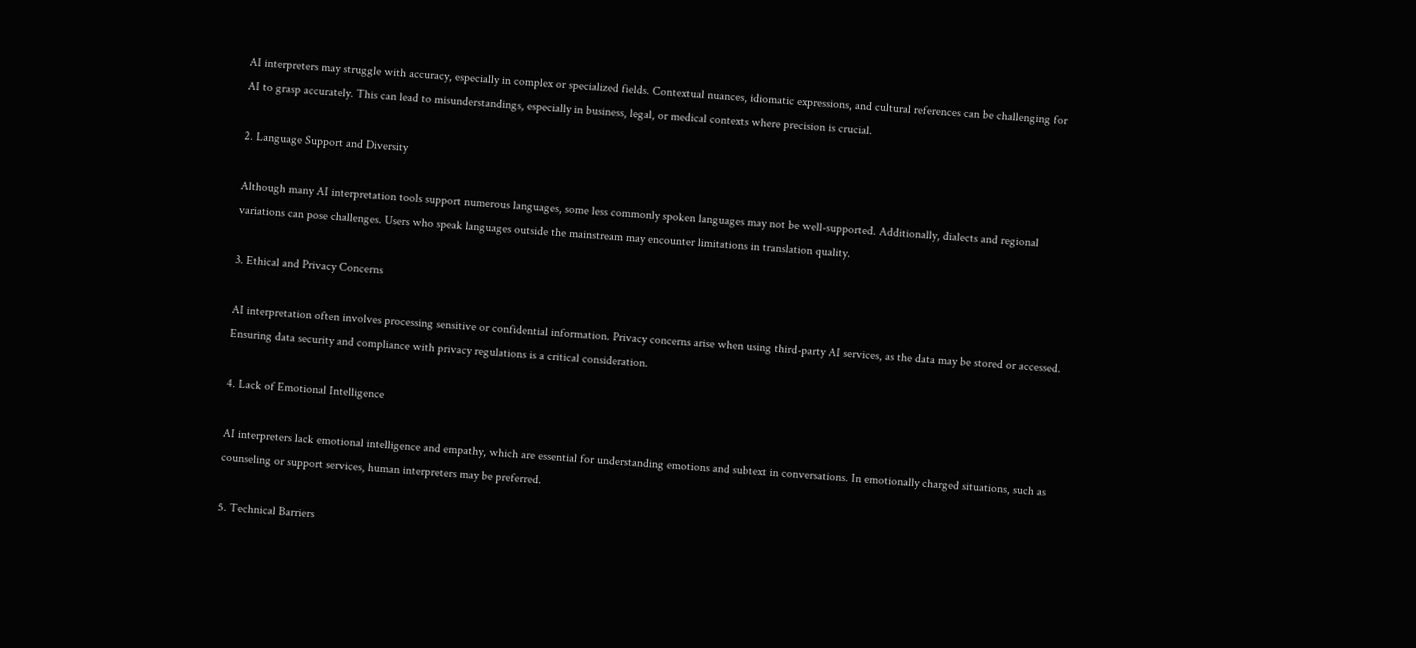AI interpreters may struggle with accuracy, especially in complex or specialized fields. Contextual nuances, idiomatic expressions, and cultural references can be challenging for AI to grasp accurately. This can lead to misunderstandings, especially in business, legal, or medical contexts where precision is crucial.

2. Language Support and Diversity

Although many AI interpretation tools support numerous languages, some less commonly spoken languages may not be well-supported. Additionally, dialects and regional variations can pose challenges. Users who speak languages outside the mainstream may encounter limitations in translation quality.

3. Ethical and Privacy Concerns

AI interpretation often involves processing sensitive or confidential information. Privacy concerns arise when using third-party AI services, as the data may be stored or accessed. Ensuring data security and compliance with privacy regulations is a critical consideration.

4. Lack of Emotional Intelligence

AI interpreters lack emotional intelligence and empathy, which are essential for understanding emotions and subtext in conversations. In emotionally charged situations, such as counseling or support services, human interpreters may be preferred.

5. Technical Barriers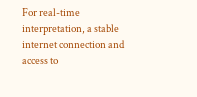For real-time interpretation, a stable internet connection and access to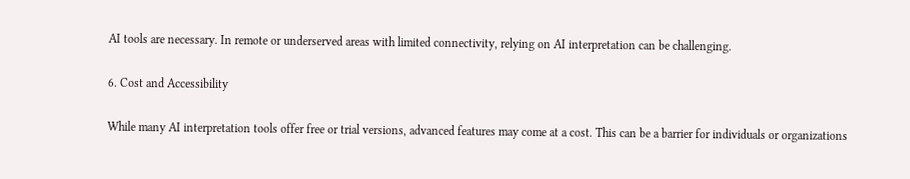AI tools are necessary. In remote or underserved areas with limited connectivity, relying on AI interpretation can be challenging.

6. Cost and Accessibility

While many AI interpretation tools offer free or trial versions, advanced features may come at a cost. This can be a barrier for individuals or organizations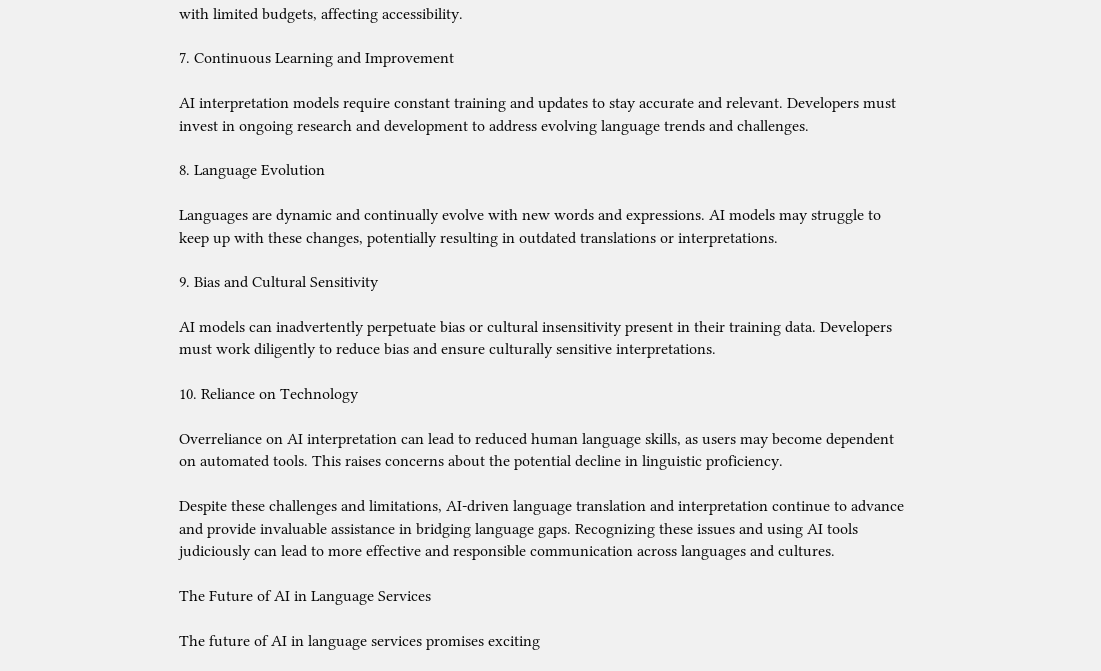with limited budgets, affecting accessibility.

7. Continuous Learning and Improvement

AI interpretation models require constant training and updates to stay accurate and relevant. Developers must invest in ongoing research and development to address evolving language trends and challenges.

8. Language Evolution

Languages are dynamic and continually evolve with new words and expressions. AI models may struggle to keep up with these changes, potentially resulting in outdated translations or interpretations.

9. Bias and Cultural Sensitivity

AI models can inadvertently perpetuate bias or cultural insensitivity present in their training data. Developers must work diligently to reduce bias and ensure culturally sensitive interpretations.

10. Reliance on Technology

Overreliance on AI interpretation can lead to reduced human language skills, as users may become dependent on automated tools. This raises concerns about the potential decline in linguistic proficiency.

Despite these challenges and limitations, AI-driven language translation and interpretation continue to advance and provide invaluable assistance in bridging language gaps. Recognizing these issues and using AI tools judiciously can lead to more effective and responsible communication across languages and cultures.

The Future of AI in Language Services

The future of AI in language services promises exciting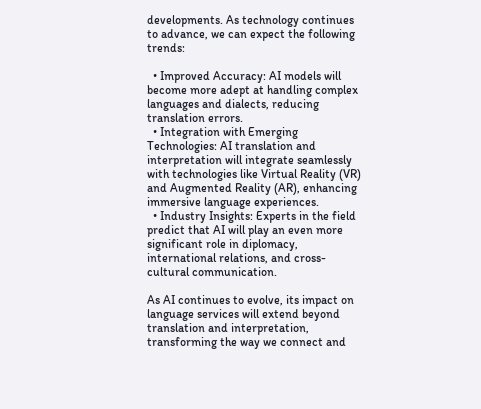developments. As technology continues to advance, we can expect the following trends:

  • Improved Accuracy: AI models will become more adept at handling complex languages and dialects, reducing translation errors.
  • Integration with Emerging Technologies: AI translation and interpretation will integrate seamlessly with technologies like Virtual Reality (VR) and Augmented Reality (AR), enhancing immersive language experiences.
  • Industry Insights: Experts in the field predict that AI will play an even more significant role in diplomacy, international relations, and cross-cultural communication.

As AI continues to evolve, its impact on language services will extend beyond translation and interpretation, transforming the way we connect and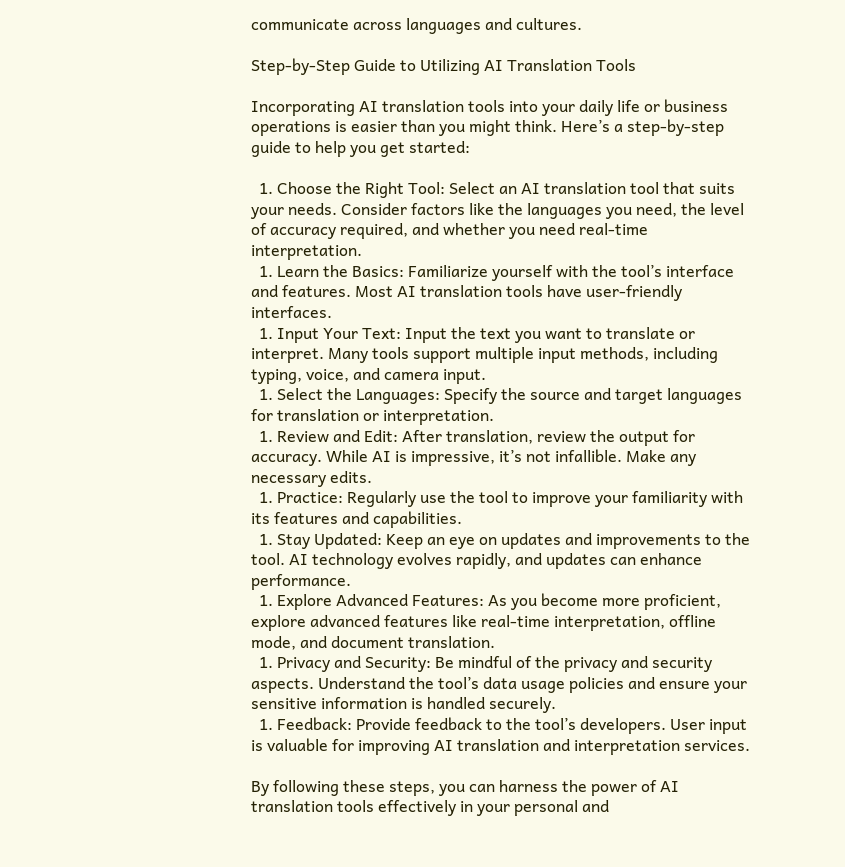communicate across languages and cultures.

Step-by-Step Guide to Utilizing AI Translation Tools

Incorporating AI translation tools into your daily life or business operations is easier than you might think. Here’s a step-by-step guide to help you get started:

  1. Choose the Right Tool: Select an AI translation tool that suits your needs. Consider factors like the languages you need, the level of accuracy required, and whether you need real-time interpretation.
  1. Learn the Basics: Familiarize yourself with the tool’s interface and features. Most AI translation tools have user-friendly interfaces.
  1. Input Your Text: Input the text you want to translate or interpret. Many tools support multiple input methods, including typing, voice, and camera input.
  1. Select the Languages: Specify the source and target languages for translation or interpretation.
  1. Review and Edit: After translation, review the output for accuracy. While AI is impressive, it’s not infallible. Make any necessary edits.
  1. Practice: Regularly use the tool to improve your familiarity with its features and capabilities.
  1. Stay Updated: Keep an eye on updates and improvements to the tool. AI technology evolves rapidly, and updates can enhance performance.
  1. Explore Advanced Features: As you become more proficient, explore advanced features like real-time interpretation, offline mode, and document translation.
  1. Privacy and Security: Be mindful of the privacy and security aspects. Understand the tool’s data usage policies and ensure your sensitive information is handled securely.
  1. Feedback: Provide feedback to the tool’s developers. User input is valuable for improving AI translation and interpretation services.

By following these steps, you can harness the power of AI translation tools effectively in your personal and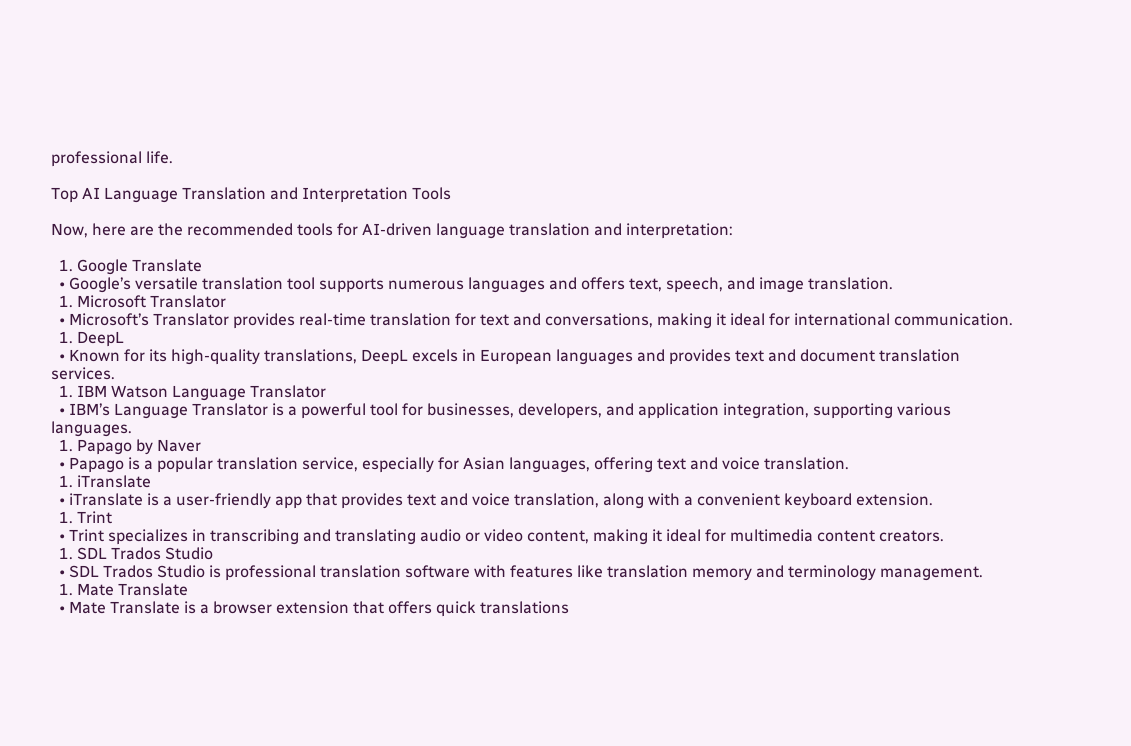professional life.

Top AI Language Translation and Interpretation Tools

Now, here are the recommended tools for AI-driven language translation and interpretation:

  1. Google Translate
  • Google’s versatile translation tool supports numerous languages and offers text, speech, and image translation.
  1. Microsoft Translator
  • Microsoft’s Translator provides real-time translation for text and conversations, making it ideal for international communication.
  1. DeepL
  • Known for its high-quality translations, DeepL excels in European languages and provides text and document translation services.
  1. IBM Watson Language Translator
  • IBM’s Language Translator is a powerful tool for businesses, developers, and application integration, supporting various languages.
  1. Papago by Naver
  • Papago is a popular translation service, especially for Asian languages, offering text and voice translation.
  1. iTranslate
  • iTranslate is a user-friendly app that provides text and voice translation, along with a convenient keyboard extension.
  1. Trint
  • Trint specializes in transcribing and translating audio or video content, making it ideal for multimedia content creators.
  1. SDL Trados Studio
  • SDL Trados Studio is professional translation software with features like translation memory and terminology management.
  1. Mate Translate
  • Mate Translate is a browser extension that offers quick translations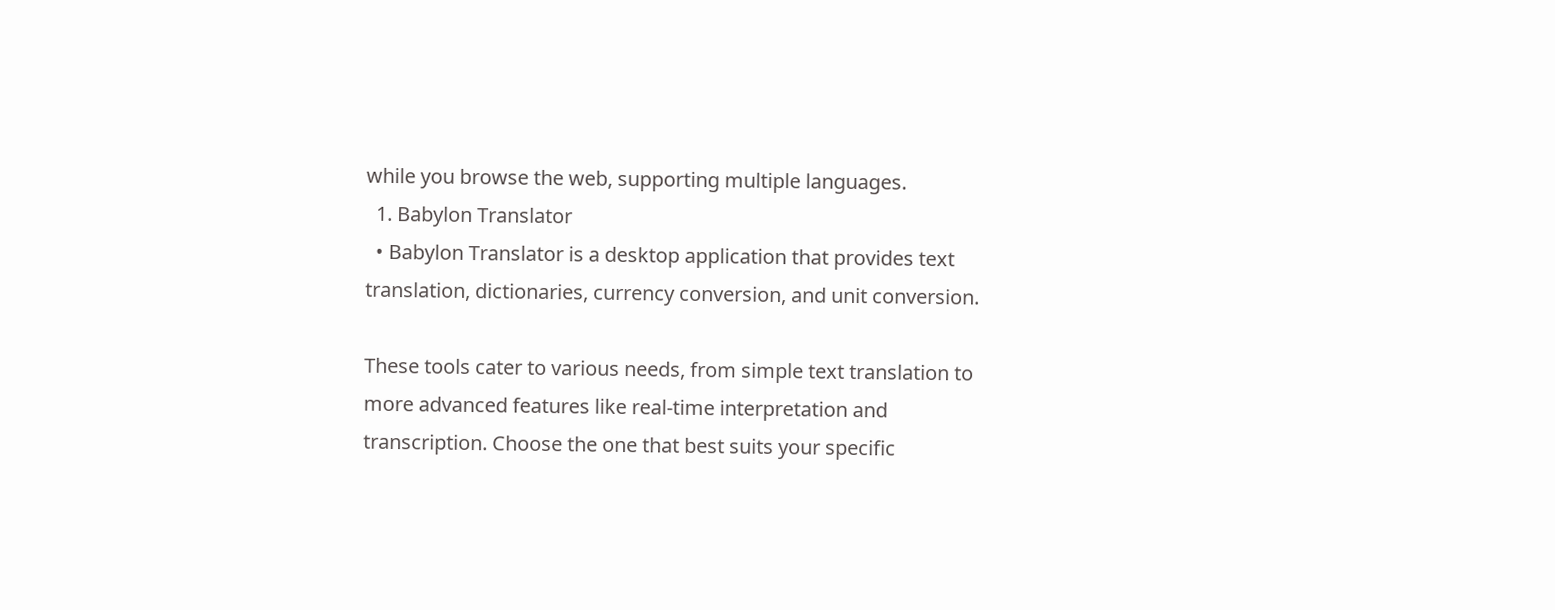while you browse the web, supporting multiple languages.
  1. Babylon Translator
  • Babylon Translator is a desktop application that provides text translation, dictionaries, currency conversion, and unit conversion.

These tools cater to various needs, from simple text translation to more advanced features like real-time interpretation and transcription. Choose the one that best suits your specific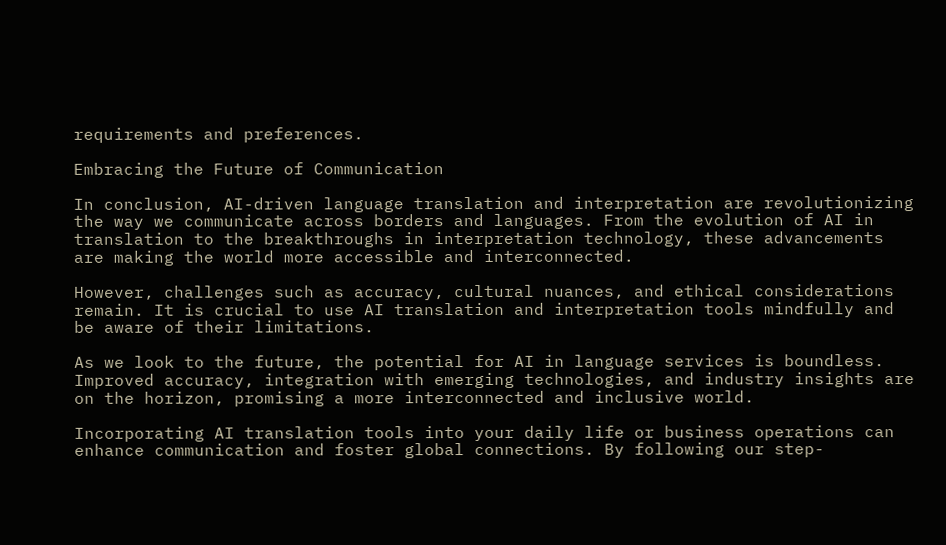requirements and preferences.

Embracing the Future of Communication

In conclusion, AI-driven language translation and interpretation are revolutionizing the way we communicate across borders and languages. From the evolution of AI in translation to the breakthroughs in interpretation technology, these advancements are making the world more accessible and interconnected.

However, challenges such as accuracy, cultural nuances, and ethical considerations remain. It is crucial to use AI translation and interpretation tools mindfully and be aware of their limitations.

As we look to the future, the potential for AI in language services is boundless. Improved accuracy, integration with emerging technologies, and industry insights are on the horizon, promising a more interconnected and inclusive world.

Incorporating AI translation tools into your daily life or business operations can enhance communication and foster global connections. By following our step-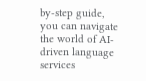by-step guide, you can navigate the world of AI-driven language services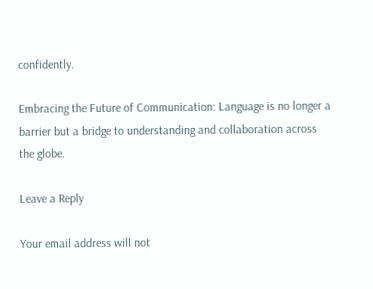confidently.

Embracing the Future of Communication: Language is no longer a barrier but a bridge to understanding and collaboration across the globe.

Leave a Reply

Your email address will not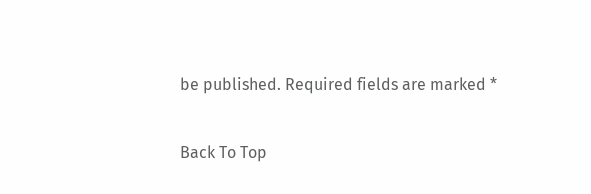be published. Required fields are marked *

Back To Top